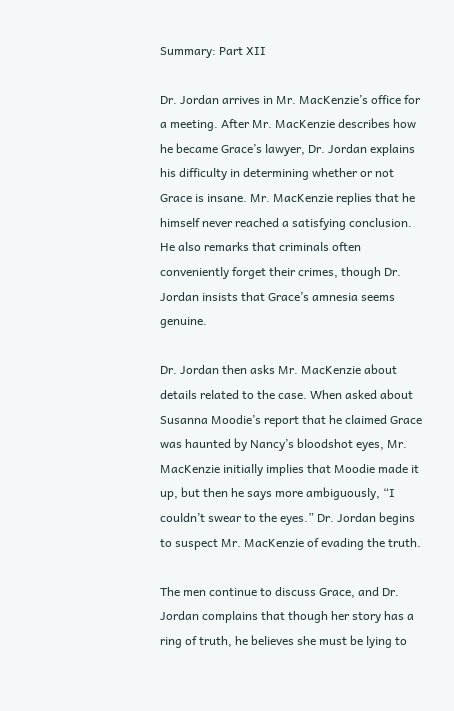Summary: Part XII

Dr. Jordan arrives in Mr. MacKenzie’s office for a meeting. After Mr. MacKenzie describes how he became Grace’s lawyer, Dr. Jordan explains his difficulty in determining whether or not Grace is insane. Mr. MacKenzie replies that he himself never reached a satisfying conclusion. He also remarks that criminals often conveniently forget their crimes, though Dr. Jordan insists that Grace’s amnesia seems genuine.

Dr. Jordan then asks Mr. MacKenzie about details related to the case. When asked about Susanna Moodie’s report that he claimed Grace was haunted by Nancy’s bloodshot eyes, Mr. MacKenzie initially implies that Moodie made it up, but then he says more ambiguously, “I couldn’t swear to the eyes.” Dr. Jordan begins to suspect Mr. MacKenzie of evading the truth.

The men continue to discuss Grace, and Dr. Jordan complains that though her story has a ring of truth, he believes she must be lying to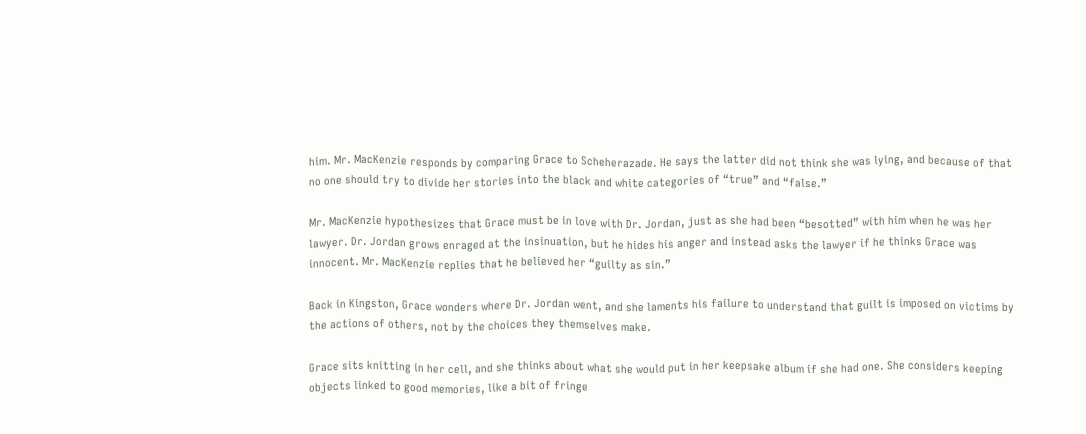him. Mr. MacKenzie responds by comparing Grace to Scheherazade. He says the latter did not think she was lying, and because of that no one should try to divide her stories into the black and white categories of “true” and “false.”

Mr. MacKenzie hypothesizes that Grace must be in love with Dr. Jordan, just as she had been “besotted” with him when he was her lawyer. Dr. Jordan grows enraged at the insinuation, but he hides his anger and instead asks the lawyer if he thinks Grace was innocent. Mr. MacKenzie replies that he believed her “guilty as sin.”

Back in Kingston, Grace wonders where Dr. Jordan went, and she laments his failure to understand that guilt is imposed on victims by the actions of others, not by the choices they themselves make.

Grace sits knitting in her cell, and she thinks about what she would put in her keepsake album if she had one. She considers keeping objects linked to good memories, like a bit of fringe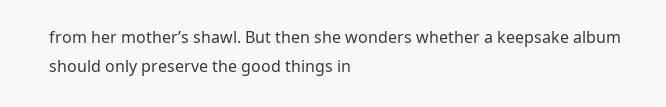from her mother’s shawl. But then she wonders whether a keepsake album should only preserve the good things in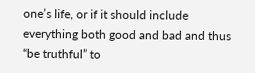one’s life, or if it should include everything both good and bad and thus “be truthful” to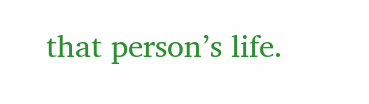that person’s life.